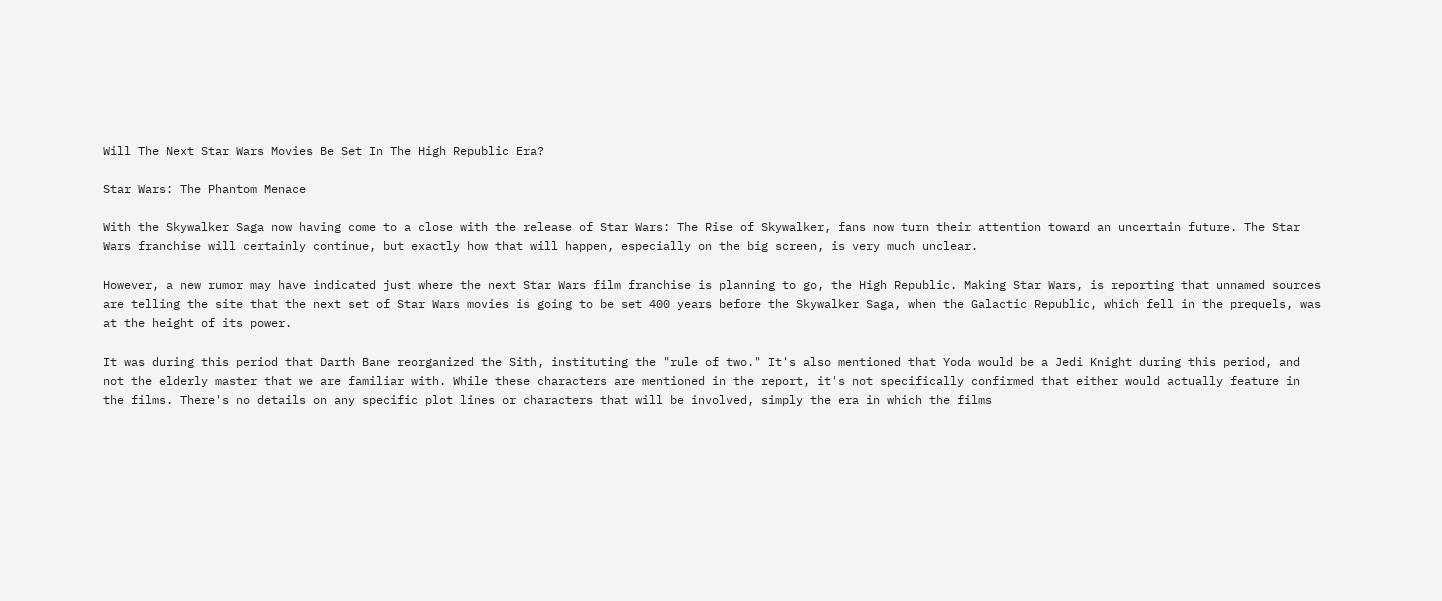Will The Next Star Wars Movies Be Set In The High Republic Era?

Star Wars: The Phantom Menace

With the Skywalker Saga now having come to a close with the release of Star Wars: The Rise of Skywalker, fans now turn their attention toward an uncertain future. The Star Wars franchise will certainly continue, but exactly how that will happen, especially on the big screen, is very much unclear.

However, a new rumor may have indicated just where the next Star Wars film franchise is planning to go, the High Republic. Making Star Wars, is reporting that unnamed sources are telling the site that the next set of Star Wars movies is going to be set 400 years before the Skywalker Saga, when the Galactic Republic, which fell in the prequels, was at the height of its power.

It was during this period that Darth Bane reorganized the Sith, instituting the "rule of two." It's also mentioned that Yoda would be a Jedi Knight during this period, and not the elderly master that we are familiar with. While these characters are mentioned in the report, it's not specifically confirmed that either would actually feature in the films. There's no details on any specific plot lines or characters that will be involved, simply the era in which the films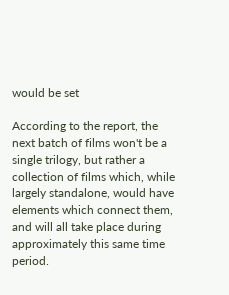would be set

According to the report, the next batch of films won't be a single trilogy, but rather a collection of films which, while largely standalone, would have elements which connect them, and will all take place during approximately this same time period.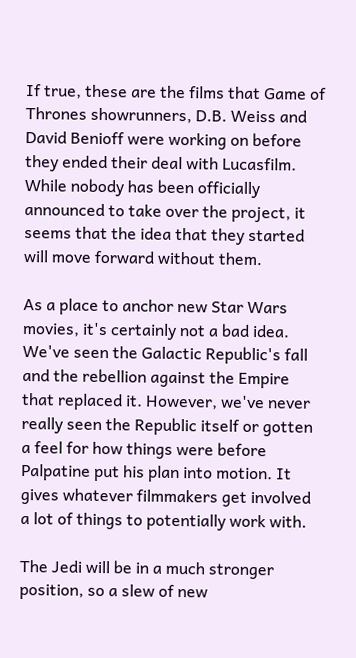If true, these are the films that Game of Thrones showrunners, D.B. Weiss and David Benioff were working on before they ended their deal with Lucasfilm. While nobody has been officially announced to take over the project, it seems that the idea that they started will move forward without them.

As a place to anchor new Star Wars movies, it's certainly not a bad idea. We've seen the Galactic Republic's fall and the rebellion against the Empire that replaced it. However, we've never really seen the Republic itself or gotten a feel for how things were before Palpatine put his plan into motion. It gives whatever filmmakers get involved a lot of things to potentially work with.

The Jedi will be in a much stronger position, so a slew of new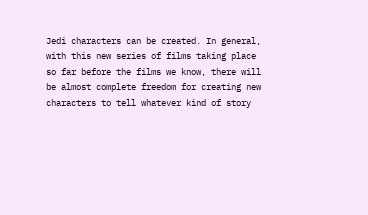Jedi characters can be created. In general, with this new series of films taking place so far before the films we know, there will be almost complete freedom for creating new characters to tell whatever kind of story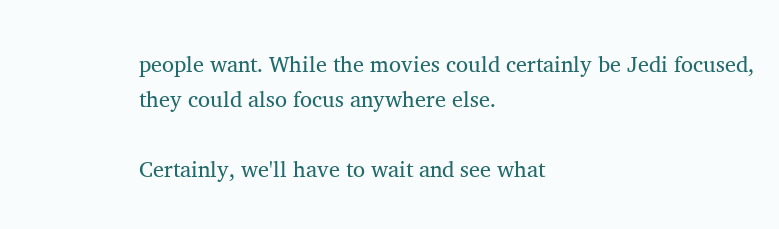people want. While the movies could certainly be Jedi focused, they could also focus anywhere else.

Certainly, we'll have to wait and see what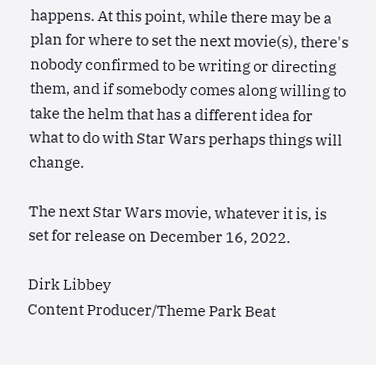happens. At this point, while there may be a plan for where to set the next movie(s), there's nobody confirmed to be writing or directing them, and if somebody comes along willing to take the helm that has a different idea for what to do with Star Wars perhaps things will change.

The next Star Wars movie, whatever it is, is set for release on December 16, 2022.

Dirk Libbey
Content Producer/Theme Park Beat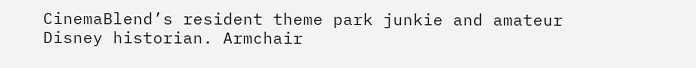CinemaBlend’s resident theme park junkie and amateur Disney historian. Armchair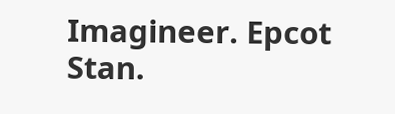Imagineer. Epcot Stan.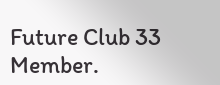Future Club 33 Member.